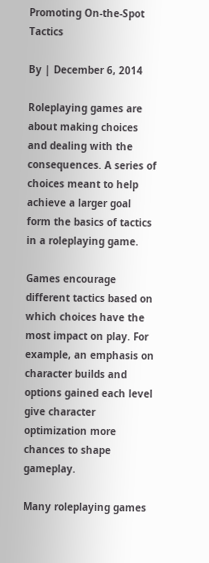Promoting On-the-Spot Tactics

By | December 6, 2014

Roleplaying games are about making choices and dealing with the consequences. A series of choices meant to help achieve a larger goal form the basics of tactics in a roleplaying game.

Games encourage different tactics based on which choices have the most impact on play. For example, an emphasis on character builds and options gained each level give character optimization more chances to shape gameplay.

Many roleplaying games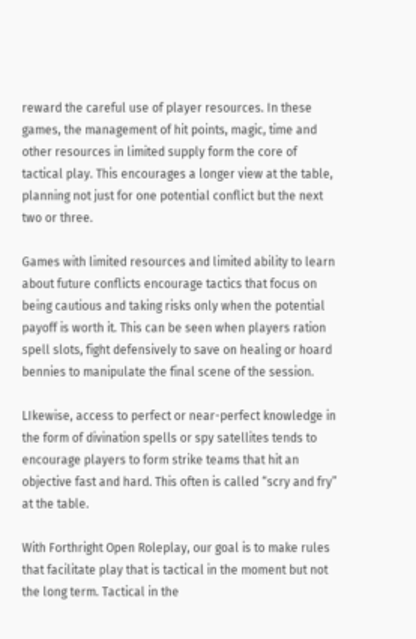reward the careful use of player resources. In these games, the management of hit points, magic, time and other resources in limited supply form the core of tactical play. This encourages a longer view at the table, planning not just for one potential conflict but the next two or three.

Games with limited resources and limited ability to learn about future conflicts encourage tactics that focus on being cautious and taking risks only when the potential payoff is worth it. This can be seen when players ration spell slots, fight defensively to save on healing or hoard bennies to manipulate the final scene of the session.

LIkewise, access to perfect or near-perfect knowledge in the form of divination spells or spy satellites tends to encourage players to form strike teams that hit an objective fast and hard. This often is called “scry and fry” at the table.

With Forthright Open Roleplay, our goal is to make rules that facilitate play that is tactical in the moment but not the long term. Tactical in the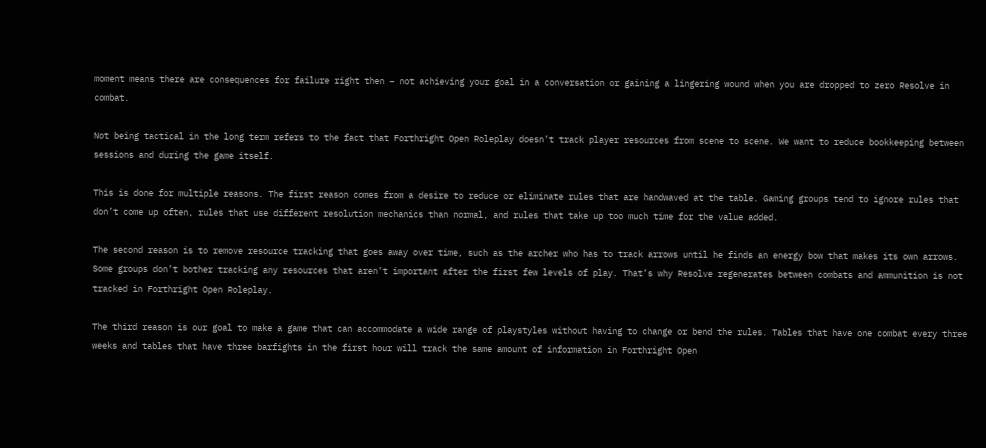moment means there are consequences for failure right then – not achieving your goal in a conversation or gaining a lingering wound when you are dropped to zero Resolve in combat.

Not being tactical in the long term refers to the fact that Forthright Open Roleplay doesn’t track player resources from scene to scene. We want to reduce bookkeeping between sessions and during the game itself.

This is done for multiple reasons. The first reason comes from a desire to reduce or eliminate rules that are handwaved at the table. Gaming groups tend to ignore rules that don’t come up often, rules that use different resolution mechanics than normal, and rules that take up too much time for the value added.

The second reason is to remove resource tracking that goes away over time, such as the archer who has to track arrows until he finds an energy bow that makes its own arrows. Some groups don’t bother tracking any resources that aren’t important after the first few levels of play. That’s why Resolve regenerates between combats and ammunition is not tracked in Forthright Open Roleplay.

The third reason is our goal to make a game that can accommodate a wide range of playstyles without having to change or bend the rules. Tables that have one combat every three weeks and tables that have three barfights in the first hour will track the same amount of information in Forthright Open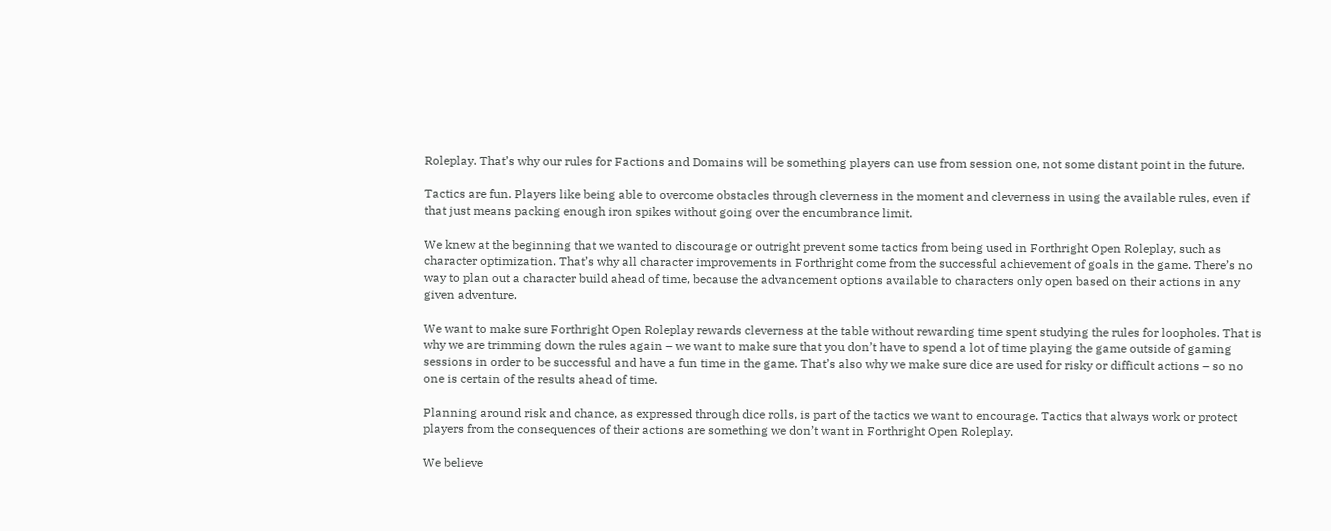Roleplay. That’s why our rules for Factions and Domains will be something players can use from session one, not some distant point in the future.

Tactics are fun. Players like being able to overcome obstacles through cleverness in the moment and cleverness in using the available rules, even if that just means packing enough iron spikes without going over the encumbrance limit.

We knew at the beginning that we wanted to discourage or outright prevent some tactics from being used in Forthright Open Roleplay, such as character optimization. That’s why all character improvements in Forthright come from the successful achievement of goals in the game. There’s no way to plan out a character build ahead of time, because the advancement options available to characters only open based on their actions in any given adventure.

We want to make sure Forthright Open Roleplay rewards cleverness at the table without rewarding time spent studying the rules for loopholes. That is why we are trimming down the rules again – we want to make sure that you don’t have to spend a lot of time playing the game outside of gaming sessions in order to be successful and have a fun time in the game. That’s also why we make sure dice are used for risky or difficult actions – so no one is certain of the results ahead of time.

Planning around risk and chance, as expressed through dice rolls, is part of the tactics we want to encourage. Tactics that always work or protect players from the consequences of their actions are something we don’t want in Forthright Open Roleplay.

We believe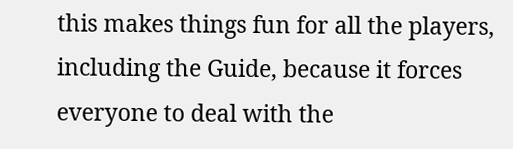this makes things fun for all the players, including the Guide, because it forces everyone to deal with the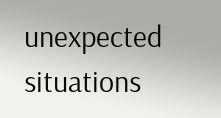unexpected situations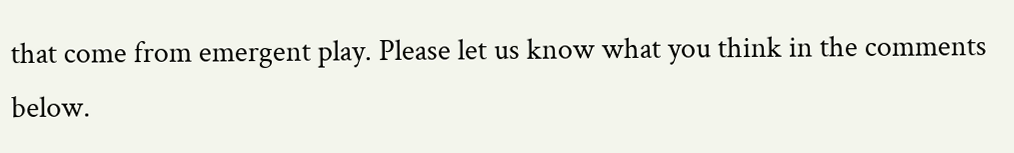that come from emergent play. Please let us know what you think in the comments below.